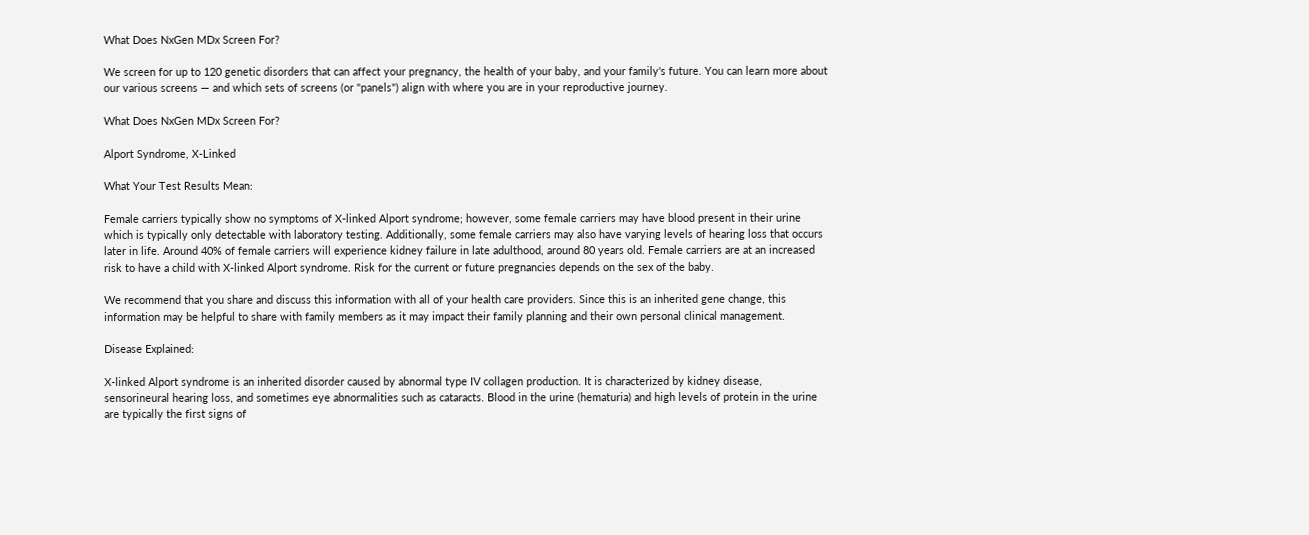What Does NxGen MDx Screen For?

We screen for up to 120 genetic disorders that can affect your pregnancy, the health of your baby, and your family's future. You can learn more about our various screens — and which sets of screens (or "panels") align with where you are in your reproductive journey.

What Does NxGen MDx Screen For?

Alport Syndrome, X-Linked

What Your Test Results Mean:

Female carriers typically show no symptoms of X-linked Alport syndrome; however, some female carriers may have blood present in their urine which is typically only detectable with laboratory testing. Additionally, some female carriers may also have varying levels of hearing loss that occurs later in life. Around 40% of female carriers will experience kidney failure in late adulthood, around 80 years old. Female carriers are at an increased risk to have a child with X-linked Alport syndrome. Risk for the current or future pregnancies depends on the sex of the baby.

We recommend that you share and discuss this information with all of your health care providers. Since this is an inherited gene change, this information may be helpful to share with family members as it may impact their family planning and their own personal clinical management.

Disease Explained:

X-linked Alport syndrome is an inherited disorder caused by abnormal type IV collagen production. It is characterized by kidney disease, sensorineural hearing loss, and sometimes eye abnormalities such as cataracts. Blood in the urine (hematuria) and high levels of protein in the urine are typically the first signs of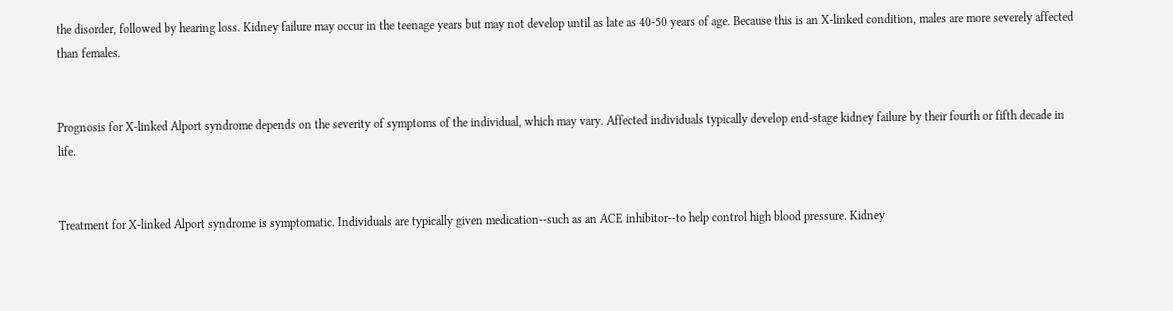the disorder, followed by hearing loss. Kidney failure may occur in the teenage years but may not develop until as late as 40-50 years of age. Because this is an X-linked condition, males are more severely affected than females.


Prognosis for X-linked Alport syndrome depends on the severity of symptoms of the individual, which may vary. Affected individuals typically develop end-stage kidney failure by their fourth or fifth decade in life.


Treatment for X-linked Alport syndrome is symptomatic. Individuals are typically given medication--such as an ACE inhibitor--to help control high blood pressure. Kidney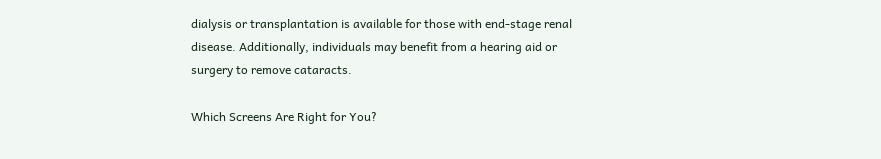dialysis or transplantation is available for those with end-stage renal disease. Additionally, individuals may benefit from a hearing aid or surgery to remove cataracts.

Which Screens Are Right for You?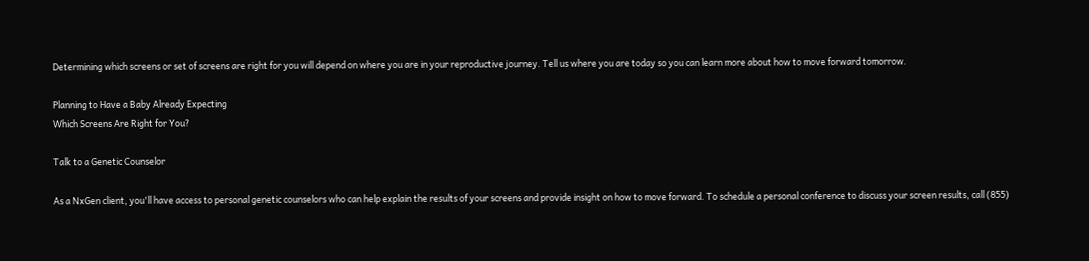Determining which screens or set of screens are right for you will depend on where you are in your reproductive journey. Tell us where you are today so you can learn more about how to move forward tomorrow.

Planning to Have a Baby Already Expecting
Which Screens Are Right for You?

Talk to a Genetic Counselor

As a NxGen client, you'll have access to personal genetic counselors who can help explain the results of your screens and provide insight on how to move forward. To schedule a personal conference to discuss your screen results, call (855)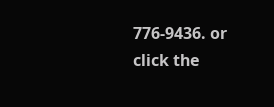776-9436. or click the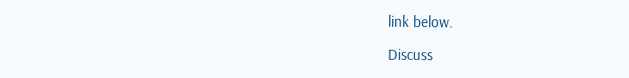link below.

Discuss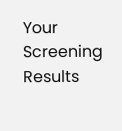Your Screening Results